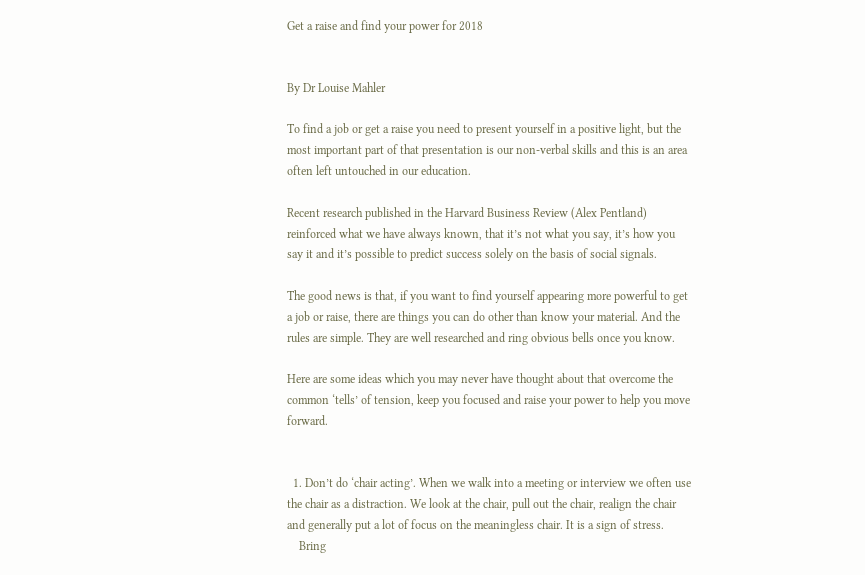Get a raise and find your power for 2018


By Dr Louise Mahler

To find a job or get a raise you need to present yourself in a positive light, but the most important part of that presentation is our non-verbal skills and this is an area often left untouched in our education.

Recent research published in the Harvard Business Review (Alex Pentland) reinforced what we have always known, that it’s not what you say, it’s how you say it and it’s possible to predict success solely on the basis of social signals.

The good news is that, if you want to find yourself appearing more powerful to get a job or raise, there are things you can do other than know your material. And the rules are simple. They are well researched and ring obvious bells once you know.

Here are some ideas which you may never have thought about that overcome the common ‘tells’ of tension, keep you focused and raise your power to help you move forward.


  1. Don’t do ‘chair acting’. When we walk into a meeting or interview we often use the chair as a distraction. We look at the chair, pull out the chair, realign the chair and generally put a lot of focus on the meaningless chair. It is a sign of stress.
    Bring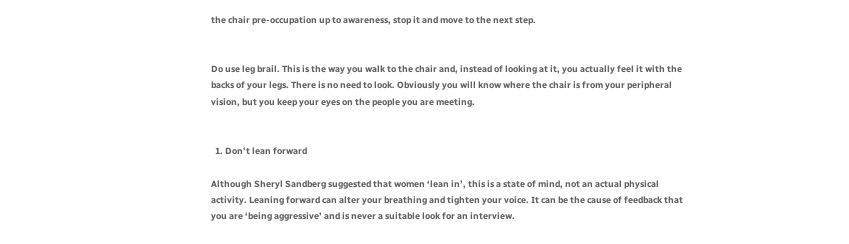the chair pre-occupation up to awareness, stop it and move to the next step.


Do use leg brail. This is the way you walk to the chair and, instead of looking at it, you actually feel it with the backs of your legs. There is no need to look. Obviously you will know where the chair is from your peripheral vision, but you keep your eyes on the people you are meeting.


  1. Don’t lean forward

Although Sheryl Sandberg suggested that women ‘lean in’, this is a state of mind, not an actual physical activity. Leaning forward can alter your breathing and tighten your voice. It can be the cause of feedback that you are ‘being aggressive’ and is never a suitable look for an interview.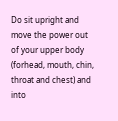Do sit upright and move the power out of your upper body (forhead, mouth, chin, throat and chest) and into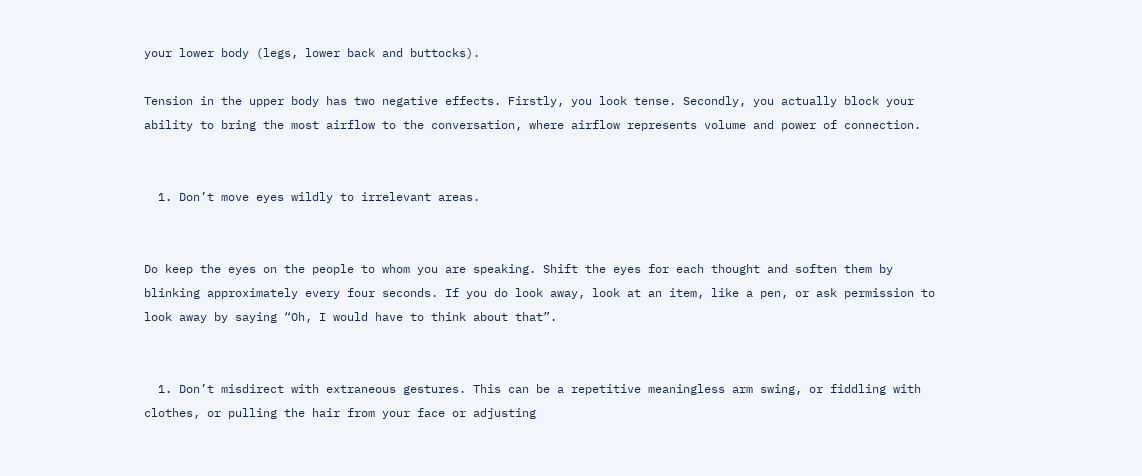your lower body (legs, lower back and buttocks).

Tension in the upper body has two negative effects. Firstly, you look tense. Secondly, you actually block your ability to bring the most airflow to the conversation, where airflow represents volume and power of connection.


  1. Don’t move eyes wildly to irrelevant areas.


Do keep the eyes on the people to whom you are speaking. Shift the eyes for each thought and soften them by blinking approximately every four seconds. If you do look away, look at an item, like a pen, or ask permission to look away by saying “Oh, I would have to think about that”.


  1. Don’t misdirect with extraneous gestures. This can be a repetitive meaningless arm swing, or fiddling with clothes, or pulling the hair from your face or adjusting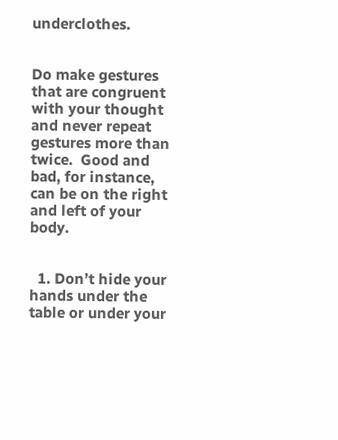underclothes.


Do make gestures that are congruent with your thought and never repeat gestures more than twice.  Good and bad, for instance, can be on the right and left of your body.


  1. Don’t hide your hands under the table or under your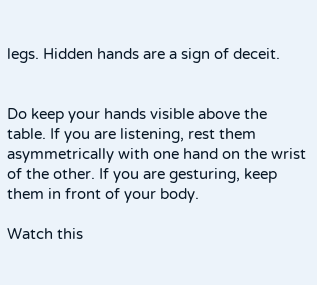legs. Hidden hands are a sign of deceit.


Do keep your hands visible above the table. If you are listening, rest them asymmetrically with one hand on the wrist of the other. If you are gesturing, keep them in front of your body.

Watch this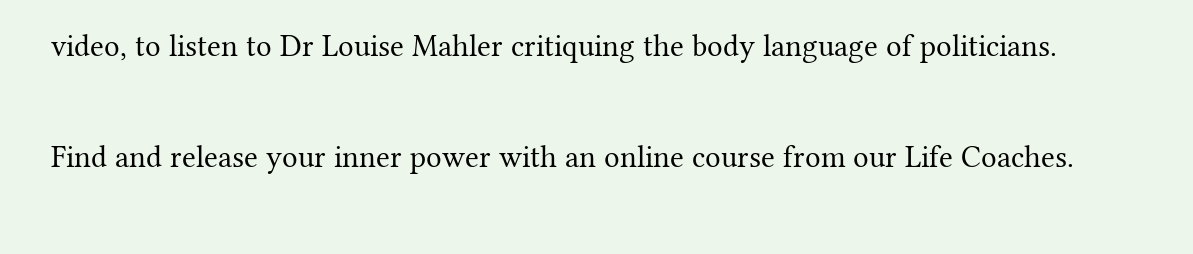video, to listen to Dr Louise Mahler critiquing the body language of politicians.

Find and release your inner power with an online course from our Life Coaches.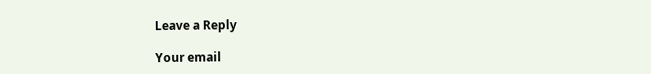Leave a Reply

Your email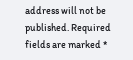address will not be published. Required fields are marked *